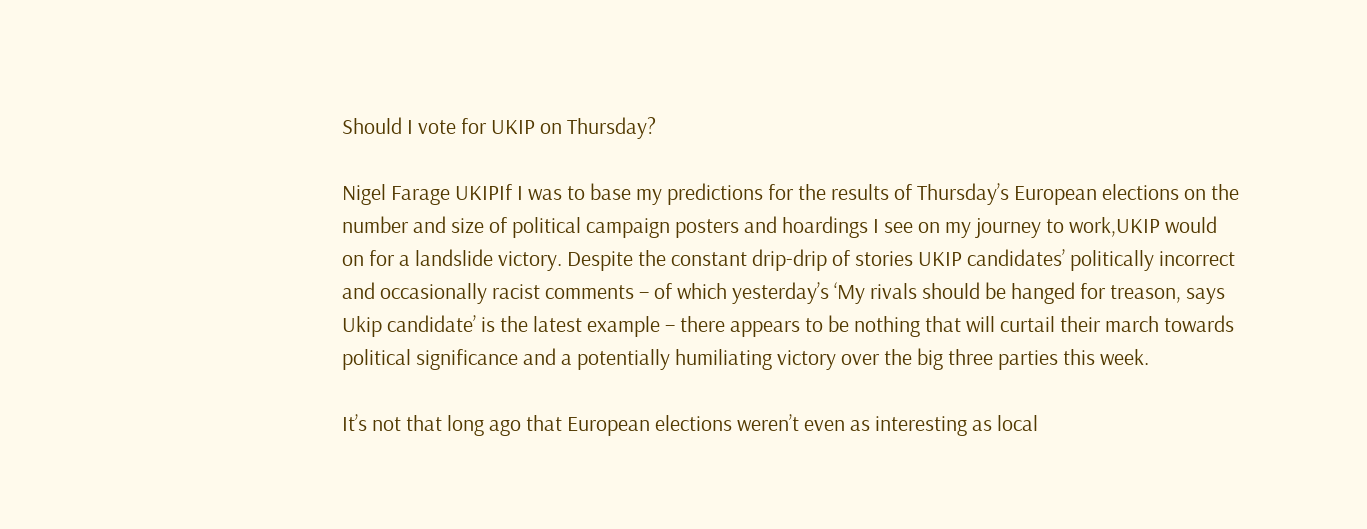Should I vote for UKIP on Thursday?

Nigel Farage UKIPIf I was to base my predictions for the results of Thursday’s European elections on the number and size of political campaign posters and hoardings I see on my journey to work,UKIP would on for a landslide victory. Despite the constant drip-drip of stories UKIP candidates’ politically incorrect and occasionally racist comments – of which yesterday’s ‘My rivals should be hanged for treason, says Ukip candidate’ is the latest example – there appears to be nothing that will curtail their march towards political significance and a potentially humiliating victory over the big three parties this week.

It’s not that long ago that European elections weren’t even as interesting as local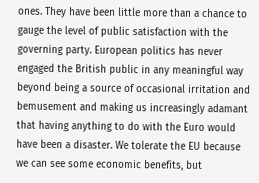ones. They have been little more than a chance to gauge the level of public satisfaction with the governing party. European politics has never engaged the British public in any meaningful way beyond being a source of occasional irritation and bemusement and making us increasingly adamant that having anything to do with the Euro would have been a disaster. We tolerate the EU because we can see some economic benefits, but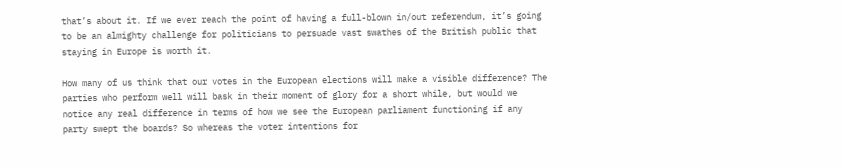that’s about it. If we ever reach the point of having a full-blown in/out referendum, it’s going to be an almighty challenge for politicians to persuade vast swathes of the British public that staying in Europe is worth it.

How many of us think that our votes in the European elections will make a visible difference? The parties who perform well will bask in their moment of glory for a short while, but would we notice any real difference in terms of how we see the European parliament functioning if any party swept the boards? So whereas the voter intentions for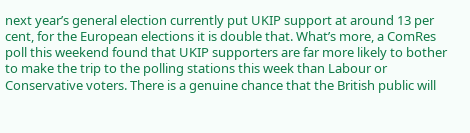next year’s general election currently put UKIP support at around 13 per cent, for the European elections it is double that. What’s more, a ComRes poll this weekend found that UKIP supporters are far more likely to bother to make the trip to the polling stations this week than Labour or Conservative voters. There is a genuine chance that the British public will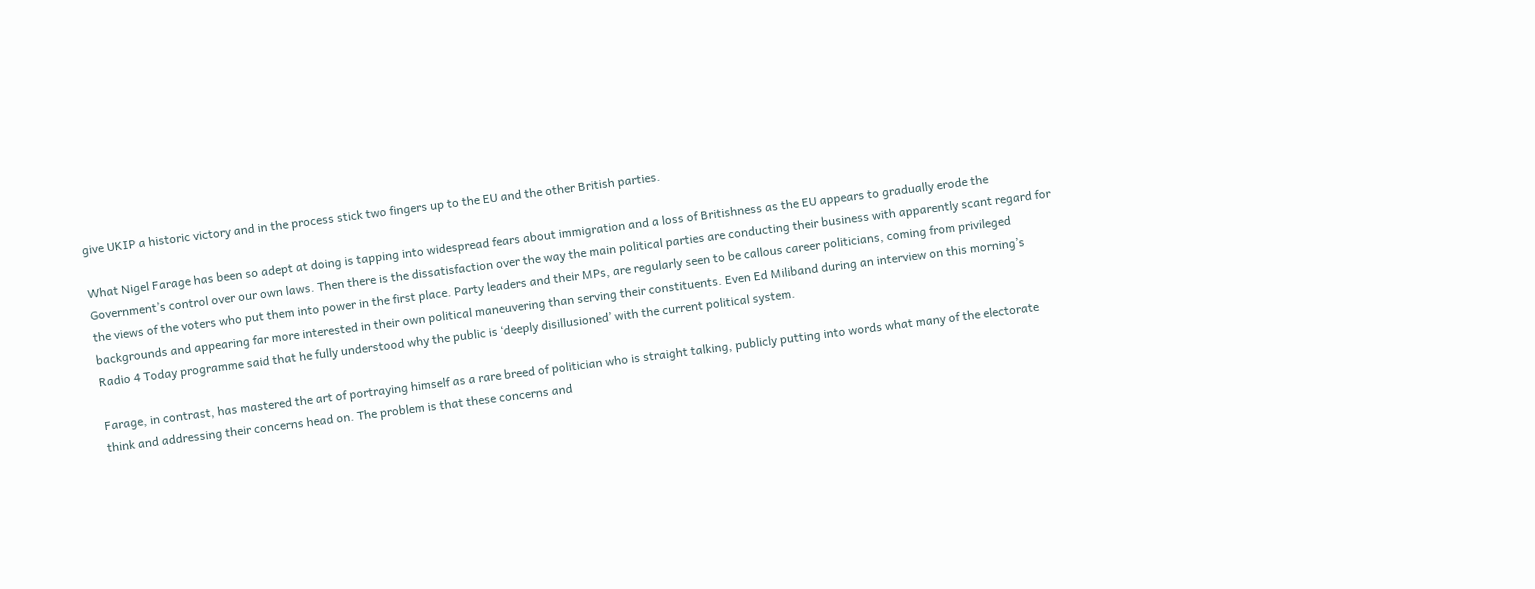give UKIP a historic victory and in the process stick two fingers up to the EU and the other British parties.

What Nigel Farage has been so adept at doing is tapping into widespread fears about immigration and a loss of Britishness as the EU appears to gradually erode the Government’s control over our own laws. Then there is the dissatisfaction over the way the main political parties are conducting their business with apparently scant regard for the views of the voters who put them into power in the first place. Party leaders and their MPs, are regularly seen to be callous career politicians, coming from privileged backgrounds and appearing far more interested in their own political maneuvering than serving their constituents. Even Ed Miliband during an interview on this morning’s Radio 4 Today programme said that he fully understood why the public is ‘deeply disillusioned’ with the current political system.

Farage, in contrast, has mastered the art of portraying himself as a rare breed of politician who is straight talking, publicly putting into words what many of the electorate think and addressing their concerns head on. The problem is that these concerns and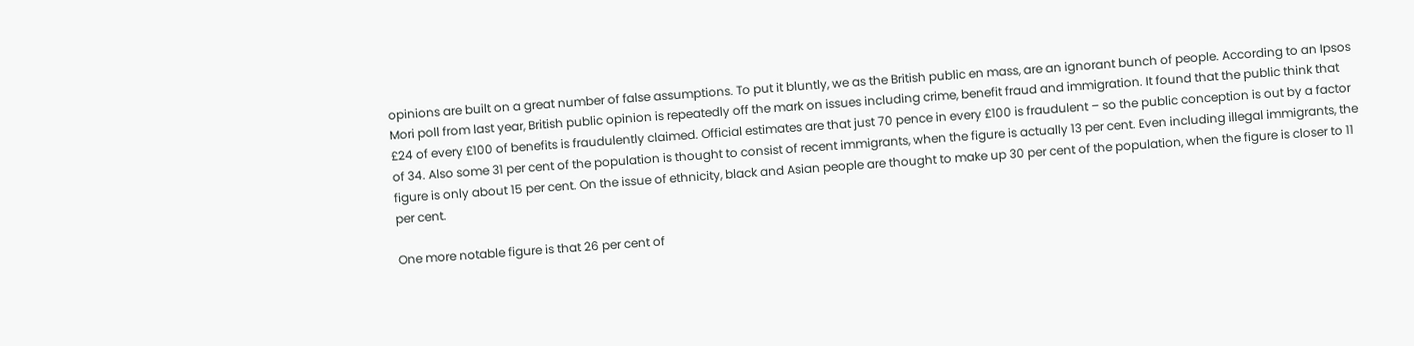opinions are built on a great number of false assumptions. To put it bluntly, we as the British public en mass, are an ignorant bunch of people. According to an Ipsos Mori poll from last year, British public opinion is repeatedly off the mark on issues including crime, benefit fraud and immigration. It found that the public think that £24 of every £100 of benefits is fraudulently claimed. Official estimates are that just 70 pence in every £100 is fraudulent – so the public conception is out by a factor of 34. Also some 31 per cent of the population is thought to consist of recent immigrants, when the figure is actually 13 per cent. Even including illegal immigrants, the figure is only about 15 per cent. On the issue of ethnicity, black and Asian people are thought to make up 30 per cent of the population, when the figure is closer to 11 per cent.

One more notable figure is that 26 per cent of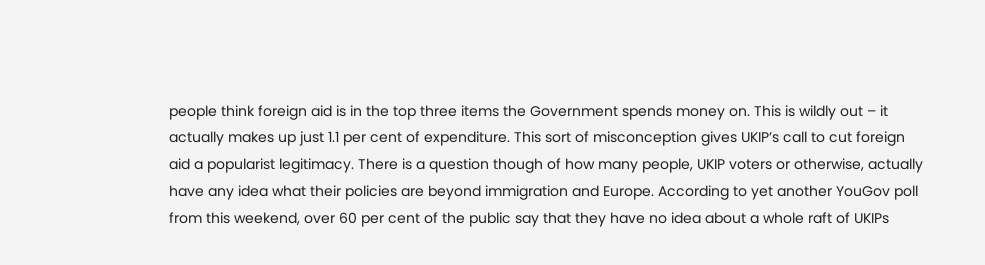people think foreign aid is in the top three items the Government spends money on. This is wildly out – it actually makes up just 1.1 per cent of expenditure. This sort of misconception gives UKIP’s call to cut foreign aid a popularist legitimacy. There is a question though of how many people, UKIP voters or otherwise, actually have any idea what their policies are beyond immigration and Europe. According to yet another YouGov poll from this weekend, over 60 per cent of the public say that they have no idea about a whole raft of UKIPs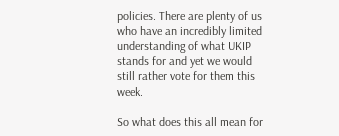policies. There are plenty of us who have an incredibly limited understanding of what UKIP stands for and yet we would still rather vote for them this week.

So what does this all mean for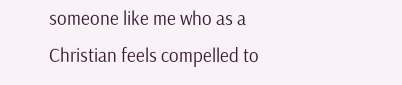someone like me who as a Christian feels compelled to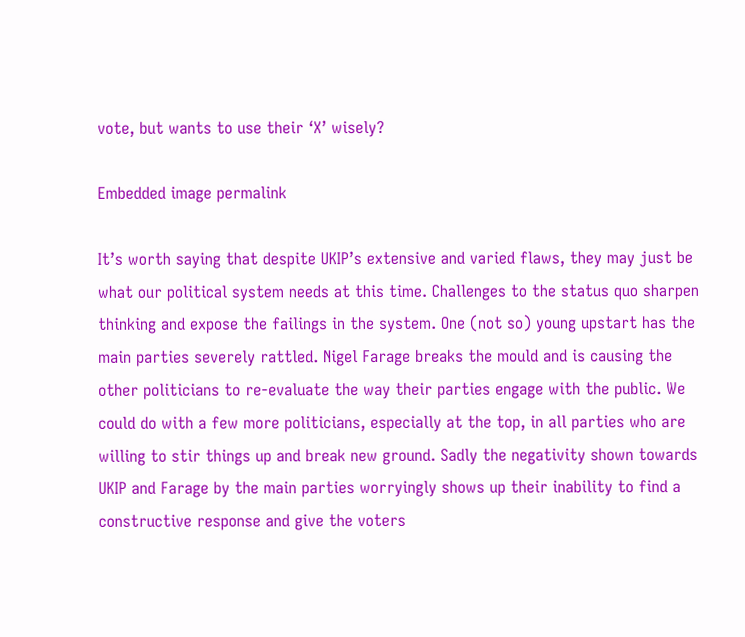vote, but wants to use their ‘X’ wisely?

Embedded image permalink

It’s worth saying that despite UKIP’s extensive and varied flaws, they may just be what our political system needs at this time. Challenges to the status quo sharpen thinking and expose the failings in the system. One (not so) young upstart has the main parties severely rattled. Nigel Farage breaks the mould and is causing the other politicians to re-evaluate the way their parties engage with the public. We could do with a few more politicians, especially at the top, in all parties who are willing to stir things up and break new ground. Sadly the negativity shown towards UKIP and Farage by the main parties worryingly shows up their inability to find a constructive response and give the voters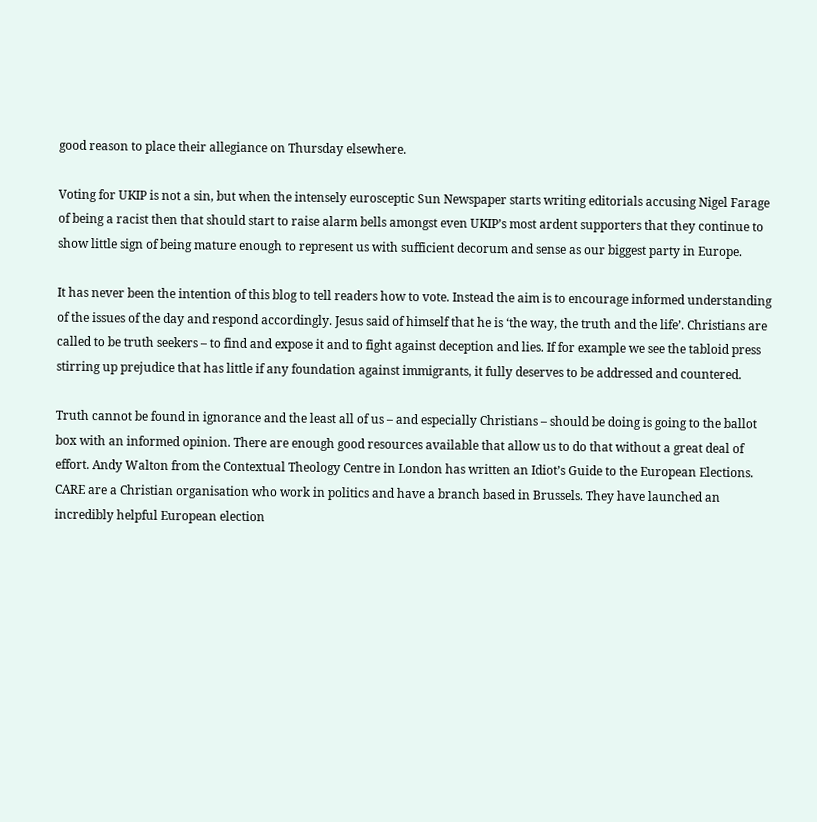good reason to place their allegiance on Thursday elsewhere.

Voting for UKIP is not a sin, but when the intensely eurosceptic Sun Newspaper starts writing editorials accusing Nigel Farage of being a racist then that should start to raise alarm bells amongst even UKIP’s most ardent supporters that they continue to show little sign of being mature enough to represent us with sufficient decorum and sense as our biggest party in Europe.

It has never been the intention of this blog to tell readers how to vote. Instead the aim is to encourage informed understanding of the issues of the day and respond accordingly. Jesus said of himself that he is ‘the way, the truth and the life’. Christians are called to be truth seekers – to find and expose it and to fight against deception and lies. If for example we see the tabloid press stirring up prejudice that has little if any foundation against immigrants, it fully deserves to be addressed and countered.

Truth cannot be found in ignorance and the least all of us – and especially Christians – should be doing is going to the ballot box with an informed opinion. There are enough good resources available that allow us to do that without a great deal of effort. Andy Walton from the Contextual Theology Centre in London has written an Idiot’s Guide to the European Elections. CARE are a Christian organisation who work in politics and have a branch based in Brussels. They have launched an incredibly helpful European election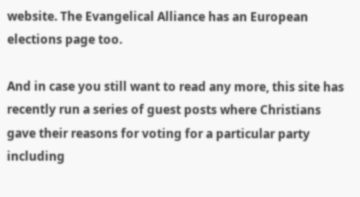website. The Evangelical Alliance has an European elections page too.

And in case you still want to read any more, this site has recently run a series of guest posts where Christians gave their reasons for voting for a particular party including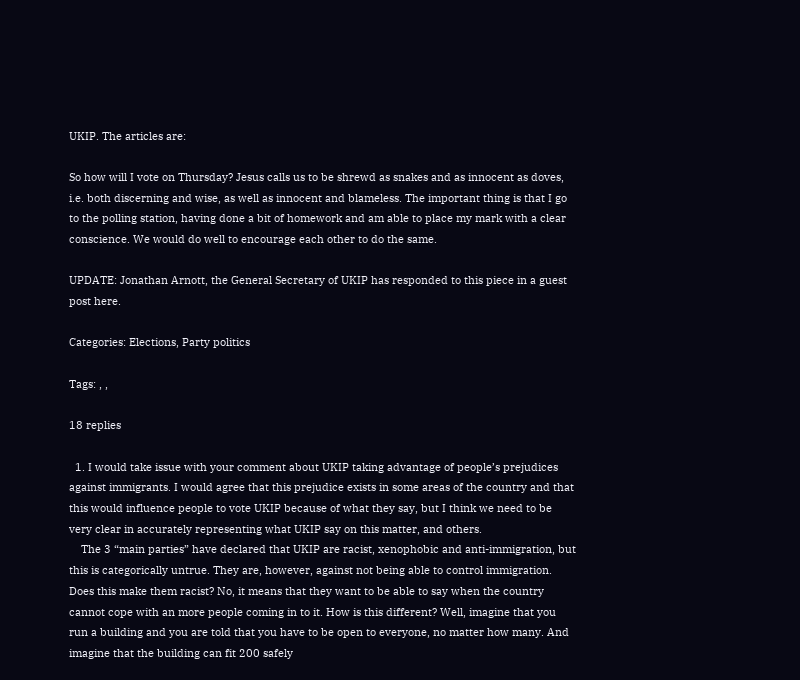UKIP. The articles are:

So how will I vote on Thursday? Jesus calls us to be shrewd as snakes and as innocent as doves, i.e. both discerning and wise, as well as innocent and blameless. The important thing is that I go to the polling station, having done a bit of homework and am able to place my mark with a clear conscience. We would do well to encourage each other to do the same.

UPDATE: Jonathan Arnott, the General Secretary of UKIP has responded to this piece in a guest post here.

Categories: Elections, Party politics

Tags: , ,

18 replies

  1. I would take issue with your comment about UKIP taking advantage of people’s prejudices against immigrants. I would agree that this prejudice exists in some areas of the country and that this would influence people to vote UKIP because of what they say, but I think we need to be very clear in accurately representing what UKIP say on this matter, and others.
    The 3 “main parties” have declared that UKIP are racist, xenophobic and anti-immigration, but this is categorically untrue. They are, however, against not being able to control immigration. Does this make them racist? No, it means that they want to be able to say when the country cannot cope with an more people coming in to it. How is this different? Well, imagine that you run a building and you are told that you have to be open to everyone, no matter how many. And imagine that the building can fit 200 safely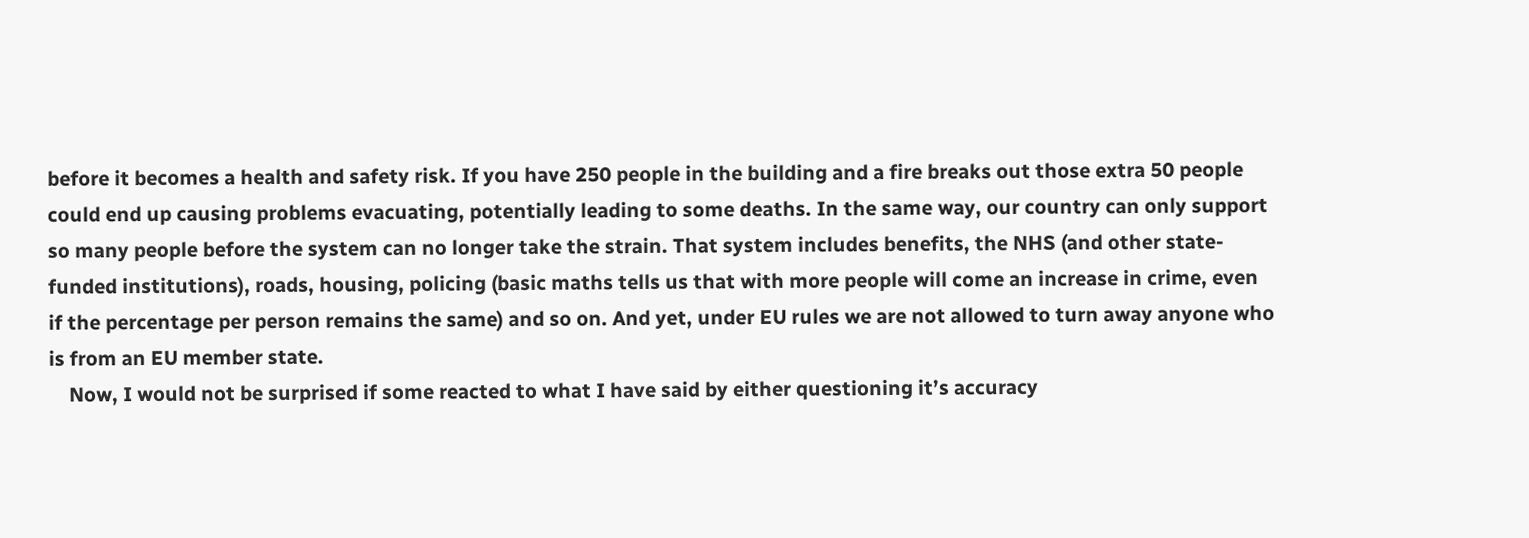before it becomes a health and safety risk. If you have 250 people in the building and a fire breaks out those extra 50 people could end up causing problems evacuating, potentially leading to some deaths. In the same way, our country can only support so many people before the system can no longer take the strain. That system includes benefits, the NHS (and other state-funded institutions), roads, housing, policing (basic maths tells us that with more people will come an increase in crime, even if the percentage per person remains the same) and so on. And yet, under EU rules we are not allowed to turn away anyone who is from an EU member state.
    Now, I would not be surprised if some reacted to what I have said by either questioning it’s accuracy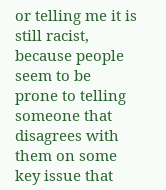or telling me it is still racist, because people seem to be prone to telling someone that disagrees with them on some key issue that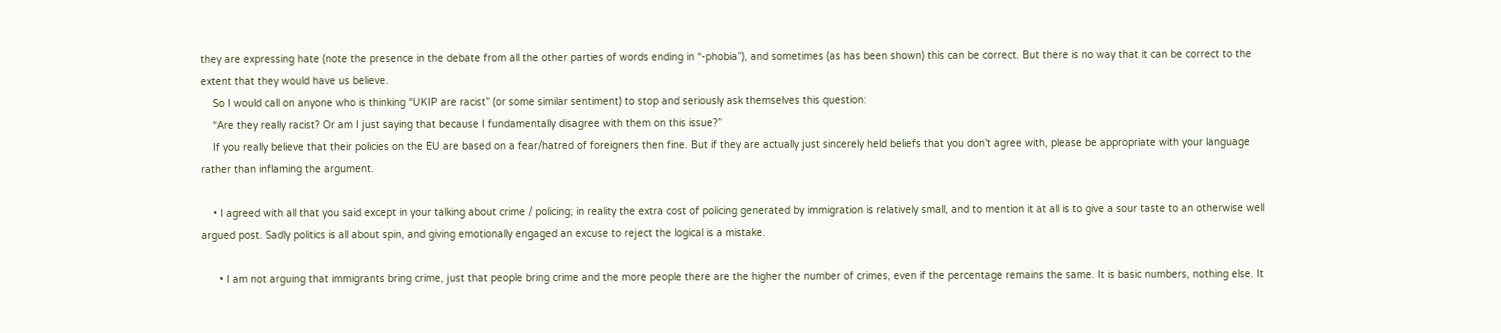they are expressing hate (note the presence in the debate from all the other parties of words ending in “-phobia”), and sometimes (as has been shown) this can be correct. But there is no way that it can be correct to the extent that they would have us believe.
    So I would call on anyone who is thinking “UKIP are racist” (or some similar sentiment) to stop and seriously ask themselves this question:
    “Are they really racist? Or am I just saying that because I fundamentally disagree with them on this issue?”
    If you really believe that their policies on the EU are based on a fear/hatred of foreigners then fine. But if they are actually just sincerely held beliefs that you don’t agree with, please be appropriate with your language rather than inflaming the argument.

    • I agreed with all that you said except in your talking about crime / policing; in reality the extra cost of policing generated by immigration is relatively small, and to mention it at all is to give a sour taste to an otherwise well argued post. Sadly politics is all about spin, and giving emotionally engaged an excuse to reject the logical is a mistake.

      • I am not arguing that immigrants bring crime, just that people bring crime and the more people there are the higher the number of crimes, even if the percentage remains the same. It is basic numbers, nothing else. It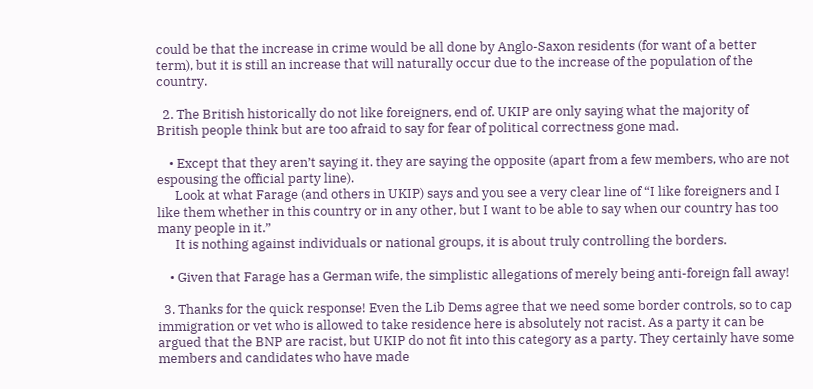could be that the increase in crime would be all done by Anglo-Saxon residents (for want of a better term), but it is still an increase that will naturally occur due to the increase of the population of the country.

  2. The British historically do not like foreigners, end of. UKIP are only saying what the majority of British people think but are too afraid to say for fear of political correctness gone mad.

    • Except that they aren’t saying it. they are saying the opposite (apart from a few members, who are not espousing the official party line).
      Look at what Farage (and others in UKIP) says and you see a very clear line of “I like foreigners and I like them whether in this country or in any other, but I want to be able to say when our country has too many people in it.”
      It is nothing against individuals or national groups, it is about truly controlling the borders.

    • Given that Farage has a German wife, the simplistic allegations of merely being anti-foreign fall away!

  3. Thanks for the quick response! Even the Lib Dems agree that we need some border controls, so to cap immigration or vet who is allowed to take residence here is absolutely not racist. As a party it can be argued that the BNP are racist, but UKIP do not fit into this category as a party. They certainly have some members and candidates who have made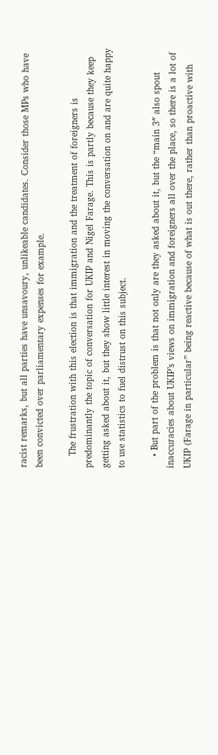racist remarks, but all parties have unsavoury, unlikeable candidates. Consider those MPs who have been convicted over parliamentary expenses for example.

    The frustration with this election is that immigration and the treatment of foreigners is predominantly the topic of conversation for UKIP and Nigel Farage. This is partly because they keep getting asked about it, but they show little interest in moving the conversation on and are quite happy to use statistics to fuel distrust on this subject.

    • But part of the problem is that not only are they asked about it, but the “main 3″ also spout inaccuracies about UKIP’s views on immigration and foreigners all over the place, so there is a lot of UKIP (Farage in particular” being reactive because of what is out there, rather than proactive with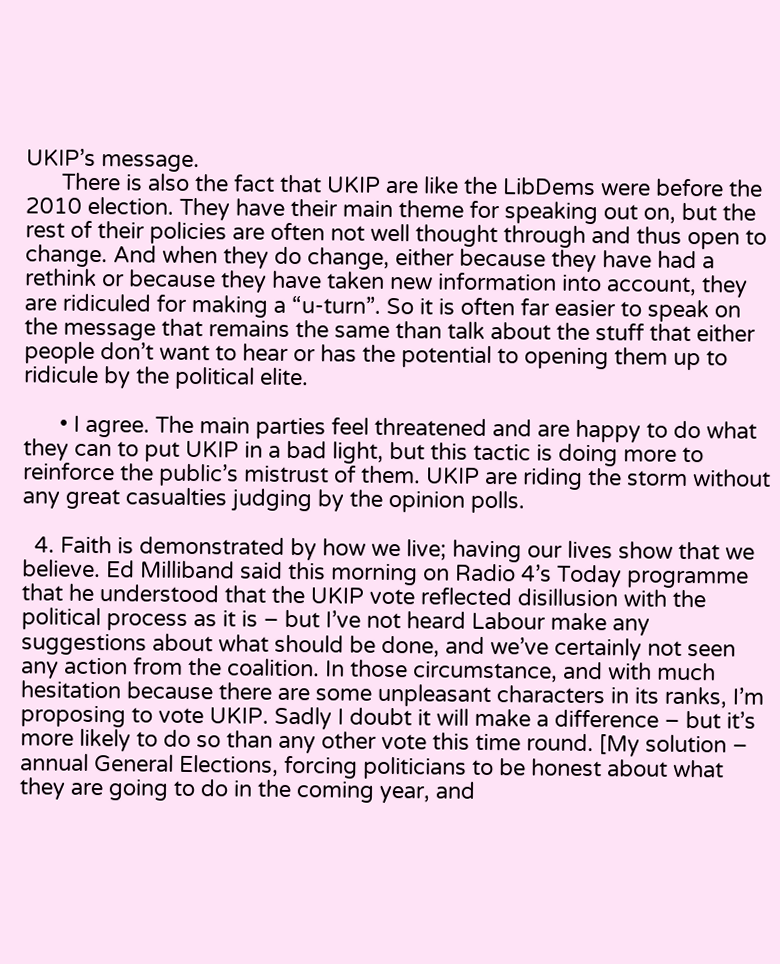UKIP’s message.
      There is also the fact that UKIP are like the LibDems were before the 2010 election. They have their main theme for speaking out on, but the rest of their policies are often not well thought through and thus open to change. And when they do change, either because they have had a rethink or because they have taken new information into account, they are ridiculed for making a “u-turn”. So it is often far easier to speak on the message that remains the same than talk about the stuff that either people don’t want to hear or has the potential to opening them up to ridicule by the political elite.

      • I agree. The main parties feel threatened and are happy to do what they can to put UKIP in a bad light, but this tactic is doing more to reinforce the public’s mistrust of them. UKIP are riding the storm without any great casualties judging by the opinion polls.

  4. Faith is demonstrated by how we live; having our lives show that we believe. Ed Milliband said this morning on Radio 4’s Today programme that he understood that the UKIP vote reflected disillusion with the political process as it is – but I’ve not heard Labour make any suggestions about what should be done, and we’ve certainly not seen any action from the coalition. In those circumstance, and with much hesitation because there are some unpleasant characters in its ranks, I’m proposing to vote UKIP. Sadly I doubt it will make a difference – but it’s more likely to do so than any other vote this time round. [My solution – annual General Elections, forcing politicians to be honest about what they are going to do in the coming year, and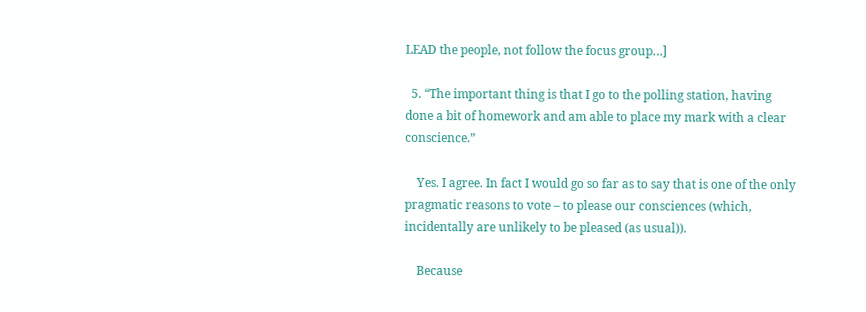LEAD the people, not follow the focus group…]

  5. “The important thing is that I go to the polling station, having done a bit of homework and am able to place my mark with a clear conscience.”

    Yes. I agree. In fact I would go so far as to say that is one of the only pragmatic reasons to vote – to please our consciences (which, incidentally are unlikely to be pleased (as usual)).

    Because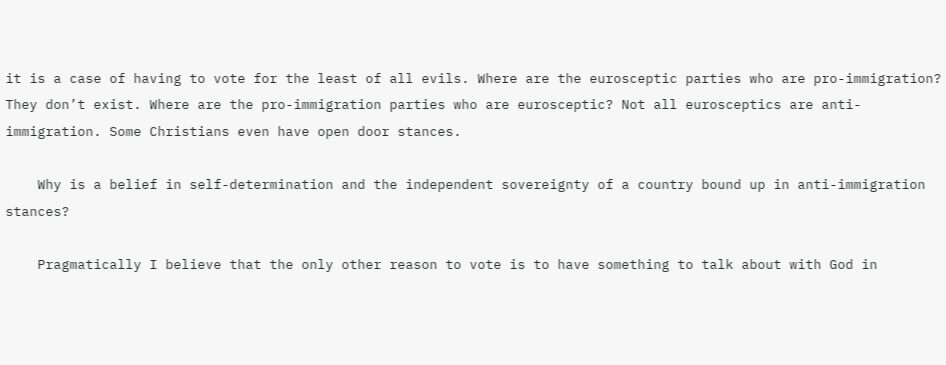it is a case of having to vote for the least of all evils. Where are the eurosceptic parties who are pro-immigration? They don’t exist. Where are the pro-immigration parties who are eurosceptic? Not all eurosceptics are anti-immigration. Some Christians even have open door stances.

    Why is a belief in self-determination and the independent sovereignty of a country bound up in anti-immigration stances?

    Pragmatically I believe that the only other reason to vote is to have something to talk about with God in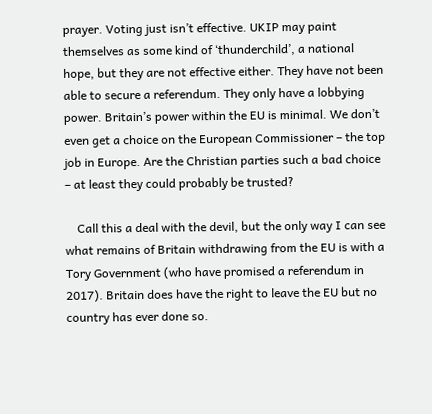prayer. Voting just isn’t effective. UKIP may paint themselves as some kind of ‘thunderchild’, a national hope, but they are not effective either. They have not been able to secure a referendum. They only have a lobbying power. Britain’s power within the EU is minimal. We don’t even get a choice on the European Commissioner – the top job in Europe. Are the Christian parties such a bad choice – at least they could probably be trusted?

    Call this a deal with the devil, but the only way I can see what remains of Britain withdrawing from the EU is with a Tory Government (who have promised a referendum in 2017). Britain does have the right to leave the EU but no country has ever done so.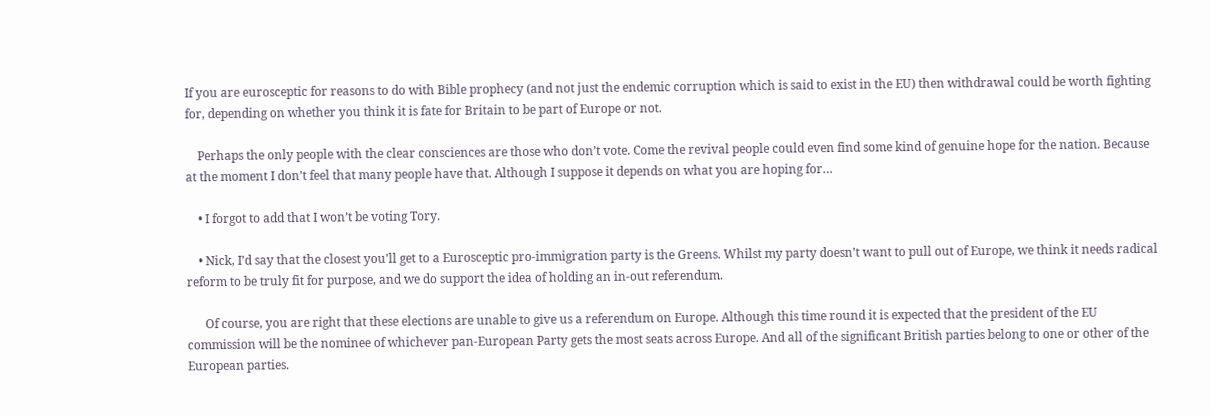If you are eurosceptic for reasons to do with Bible prophecy (and not just the endemic corruption which is said to exist in the EU) then withdrawal could be worth fighting for, depending on whether you think it is fate for Britain to be part of Europe or not.

    Perhaps the only people with the clear consciences are those who don’t vote. Come the revival people could even find some kind of genuine hope for the nation. Because at the moment I don’t feel that many people have that. Although I suppose it depends on what you are hoping for…

    • I forgot to add that I won’t be voting Tory.

    • Nick, I’d say that the closest you’ll get to a Eurosceptic pro-immigration party is the Greens. Whilst my party doesn’t want to pull out of Europe, we think it needs radical reform to be truly fit for purpose, and we do support the idea of holding an in-out referendum.

      Of course, you are right that these elections are unable to give us a referendum on Europe. Although this time round it is expected that the president of the EU commission will be the nominee of whichever pan-European Party gets the most seats across Europe. And all of the significant British parties belong to one or other of the European parties.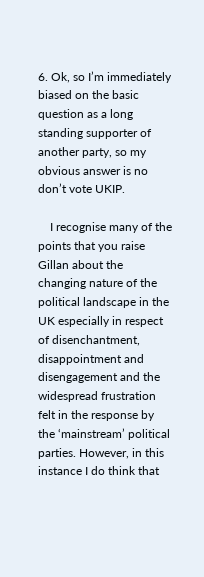6. Ok, so I’m immediately biased on the basic question as a long standing supporter of another party, so my obvious answer is no don’t vote UKIP.

    I recognise many of the points that you raise Gillan about the changing nature of the political landscape in the UK especially in respect of disenchantment, disappointment and disengagement and the widespread frustration felt in the response by the ‘mainstream’ political parties. However, in this instance I do think that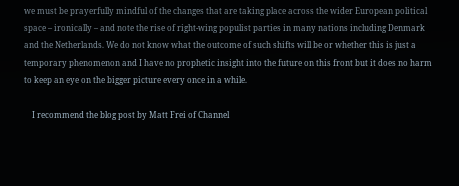we must be prayerfully mindful of the changes that are taking place across the wider European political space – ironically – and note the rise of right-wing populist parties in many nations including Denmark and the Netherlands. We do not know what the outcome of such shifts will be or whether this is just a temporary phenomenon and I have no prophetic insight into the future on this front but it does no harm to keep an eye on the bigger picture every once in a while.

    I recommend the blog post by Matt Frei of Channel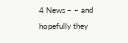4 News – – and hopefully they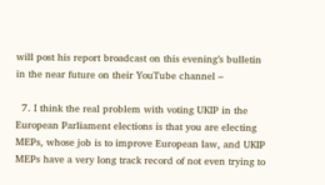will post his report broadcast on this evening’s bulletin in the near future on their YouTube channel –

  7. I think the real problem with voting UKIP in the European Parliament elections is that you are electing MEPs, whose job is to improve European law, and UKIP MEPs have a very long track record of not even trying to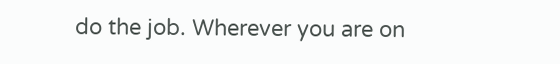do the job. Wherever you are on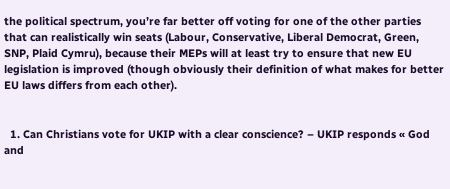the political spectrum, you’re far better off voting for one of the other parties that can realistically win seats (Labour, Conservative, Liberal Democrat, Green, SNP, Plaid Cymru), because their MEPs will at least try to ensure that new EU legislation is improved (though obviously their definition of what makes for better EU laws differs from each other).


  1. Can Christians vote for UKIP with a clear conscience? – UKIP responds « God and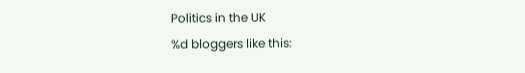Politics in the UK
%d bloggers like this: